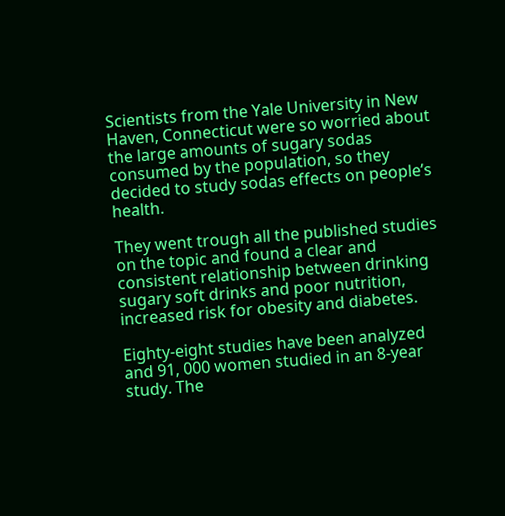Scientists from the Yale University in New Haven, Connecticut were so worried about the large amounts of sugary sodas consumed by the population, so they decided to study sodas effects on people’s health.

They went trough all the published studies on the topic and found a clear and consistent relationship between drinking sugary soft drinks and poor nutrition, increased risk for obesity and diabetes.

Eighty-eight studies have been analyzed and 91, 000 women studied in an 8-year study. The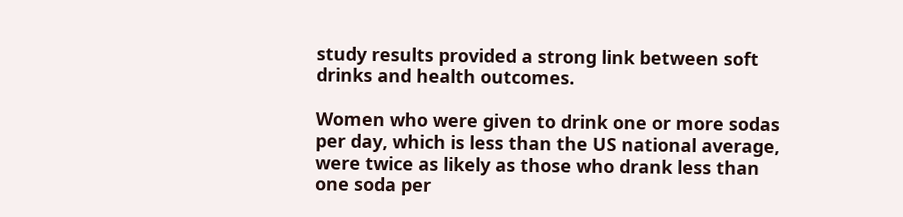study results provided a strong link between soft drinks and health outcomes.

Women who were given to drink one or more sodas per day, which is less than the US national average, were twice as likely as those who drank less than one soda per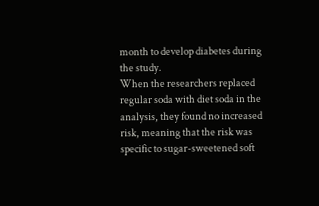month to develop diabetes during the study.
When the researchers replaced regular soda with diet soda in the analysis, they found no increased risk, meaning that the risk was specific to sugar-sweetened soft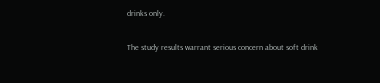drinks only.

The study results warrant serious concern about soft drink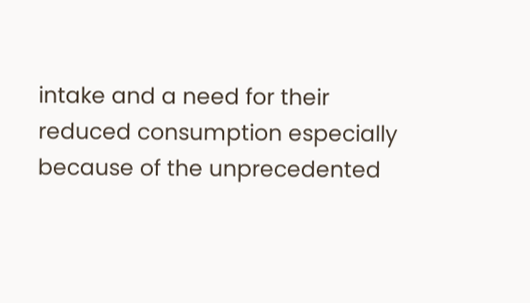intake and a need for their reduced consumption especially because of the unprecedented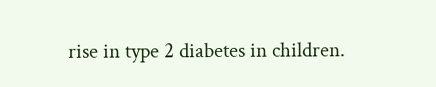rise in type 2 diabetes in children.